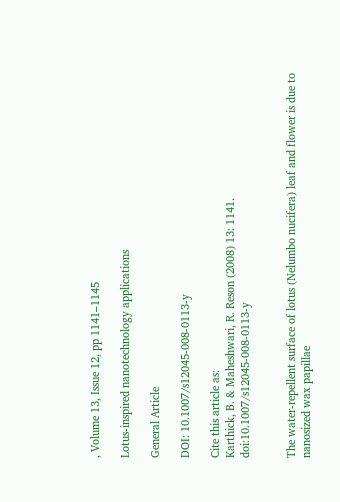, Volume 13, Issue 12, pp 1141–1145

Lotus-inspired nanotechnology applications

General Article

DOI: 10.1007/s12045-008-0113-y

Cite this article as:
Karthick, B. & Maheshwari, R. Reson (2008) 13: 1141. doi:10.1007/s12045-008-0113-y


The water-repellent surface of lotus (Nelumbo nucifera) leaf and flower is due to nanosized wax papillae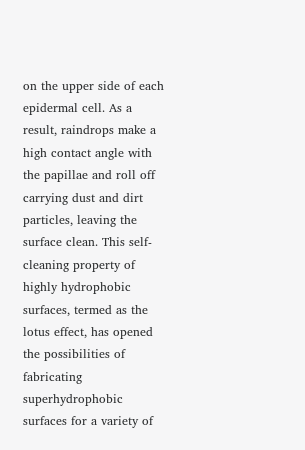on the upper side of each epidermal cell. As a result, raindrops make a high contact angle with the papillae and roll off carrying dust and dirt particles, leaving the surface clean. This self-cleaning property of highly hydrophobic surfaces, termed as the lotus effect, has opened the possibilities of fabricating superhydrophobic surfaces for a variety of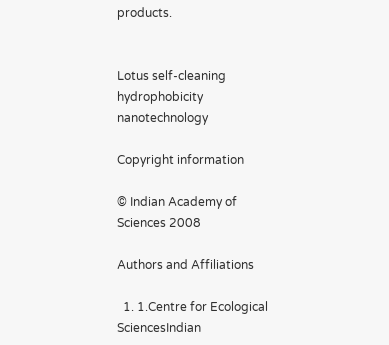products.


Lotus self-cleaning hydrophobicity nanotechnology

Copyright information

© Indian Academy of Sciences 2008

Authors and Affiliations

  1. 1.Centre for Ecological SciencesIndian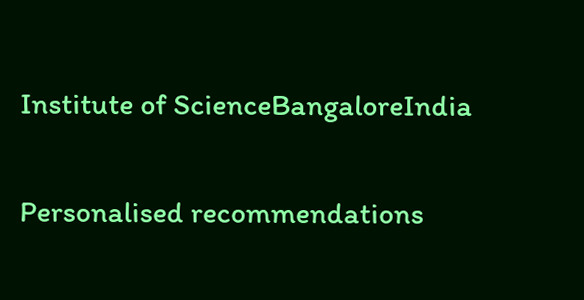Institute of ScienceBangaloreIndia

Personalised recommendations